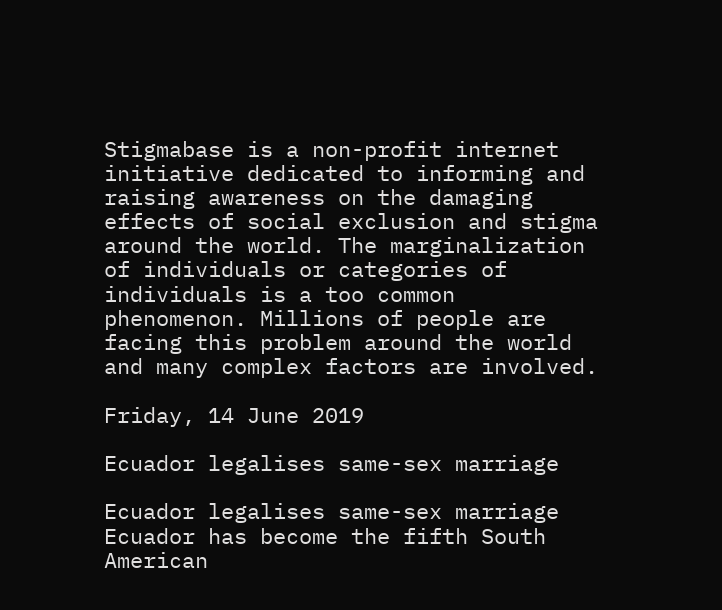Stigmabase is a non-profit internet initiative dedicated to informing and raising awareness on the damaging effects of social exclusion and stigma around the world. The marginalization of individuals or categories of individuals is a too common phenomenon. Millions of people are facing this problem around the world and many complex factors are involved.

Friday, 14 June 2019

Ecuador legalises same-sex marriage

Ecuador legalises same-sex marriage
Ecuador has become the fifth South American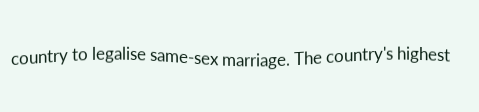country to legalise same-sex marriage. The country's highest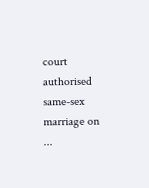court authorised same-sex marriage on ...